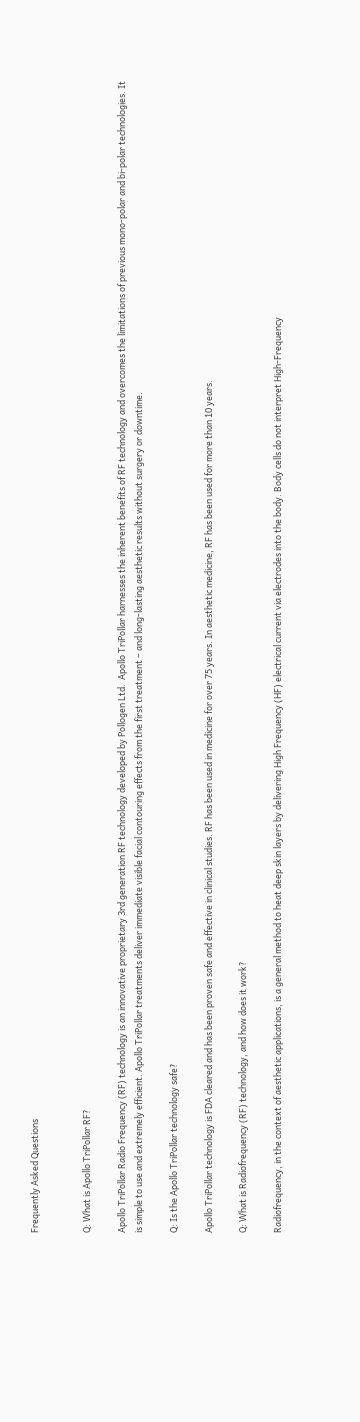Frequently Asked Questions


Q: What is Apollo TriPollar RF?

Apollo TriPollar Radio Frequency (RF) technology is an innovative proprietary 3rd generation RF technology developed by Pollogen Ltd.  Apollo TriPollar harnesses the inherent benefits of RF technology and overcomes the limitations of previous mono-polar and bi-polar technologies. It is simple to use and extremely efficient. Apollo TriPollar treatments deliver immediate visible facial contouring effects from the first treatment – and long-lasting aesthetic results without surgery or downtime.

Q: Is the Apollo TriPollar technology safe?

Apollo TriPollar technology is FDA cleared and has been proven safe and effective in clinical studies. RF has been used in medicine for over 75 years. In aesthetic medicine, RF has been used for more than 10 years.

Q: What is Radiofrequency (RF) technology, and how does it work?

Radiofrequency, in the context of aesthetic applications, is a general method to heat deep skin layers by delivering High Frequency (HF) electrical current via electrodes into the body. Body cells do not interpret High-Frequency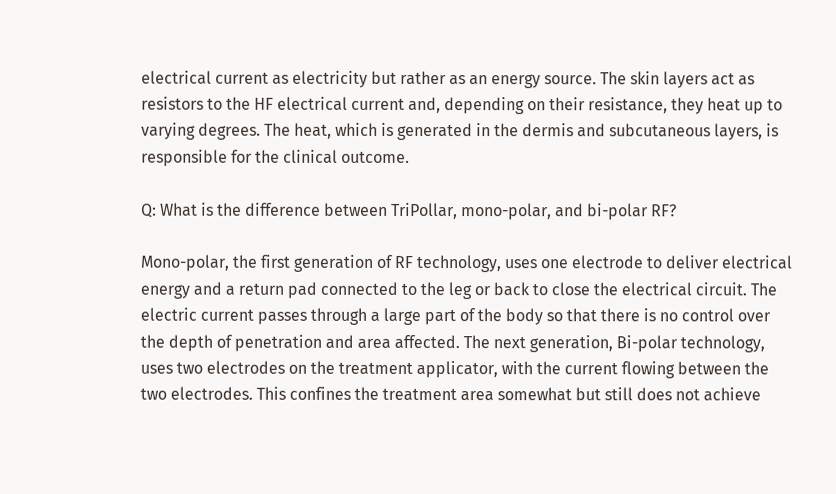electrical current as electricity but rather as an energy source. The skin layers act as resistors to the HF electrical current and, depending on their resistance, they heat up to varying degrees. The heat, which is generated in the dermis and subcutaneous layers, is responsible for the clinical outcome.

Q: What is the difference between TriPollar, mono-polar, and bi-polar RF?

Mono-polar, the first generation of RF technology, uses one electrode to deliver electrical energy and a return pad connected to the leg or back to close the electrical circuit. The electric current passes through a large part of the body so that there is no control over the depth of penetration and area affected. The next generation, Bi-polar technology, uses two electrodes on the treatment applicator, with the current flowing between the two electrodes. This confines the treatment area somewhat but still does not achieve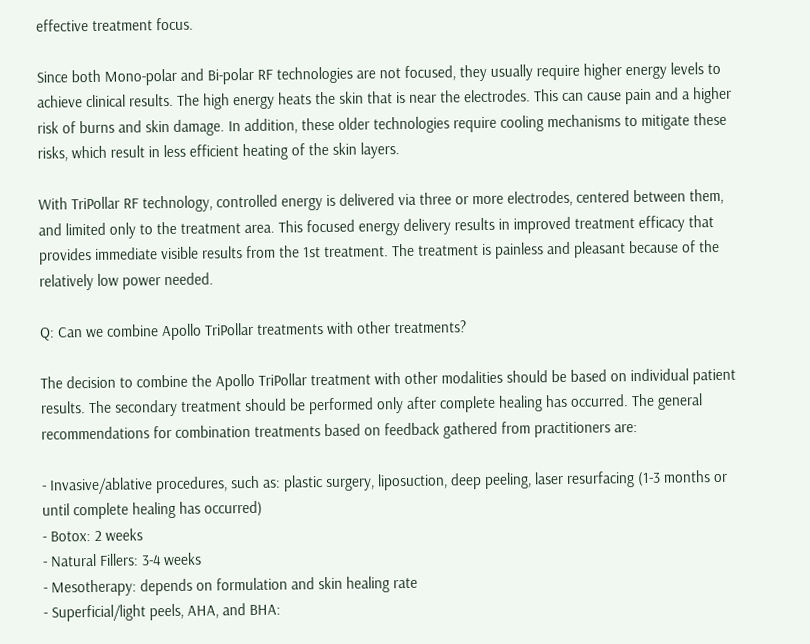effective treatment focus.

Since both Mono-polar and Bi-polar RF technologies are not focused, they usually require higher energy levels to achieve clinical results. The high energy heats the skin that is near the electrodes. This can cause pain and a higher risk of burns and skin damage. In addition, these older technologies require cooling mechanisms to mitigate these risks, which result in less efficient heating of the skin layers.

With TriPollar RF technology, controlled energy is delivered via three or more electrodes, centered between them, and limited only to the treatment area. This focused energy delivery results in improved treatment efficacy that provides immediate visible results from the 1st treatment. The treatment is painless and pleasant because of the relatively low power needed.

Q: Can we combine Apollo TriPollar treatments with other treatments?

The decision to combine the Apollo TriPollar treatment with other modalities should be based on individual patient results. The secondary treatment should be performed only after complete healing has occurred. The general recommendations for combination treatments based on feedback gathered from practitioners are:

- Invasive/ablative procedures, such as: plastic surgery, liposuction, deep peeling, laser resurfacing (1-3 months or until complete healing has occurred)
- Botox: 2 weeks
- Natural Fillers: 3-4 weeks
- Mesotherapy: depends on formulation and skin healing rate
- Superficial/light peels, AHA, and BHA: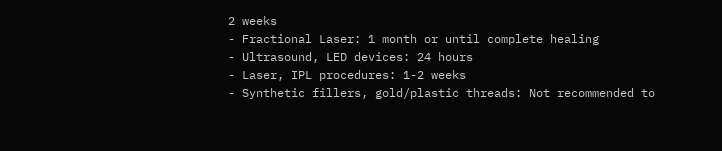2 weeks
- Fractional Laser: 1 month or until complete healing
- Ultrasound, LED devices: 24 hours
- Laser, IPL procedures: 1-2 weeks
- Synthetic fillers, gold/plastic threads: Not recommended to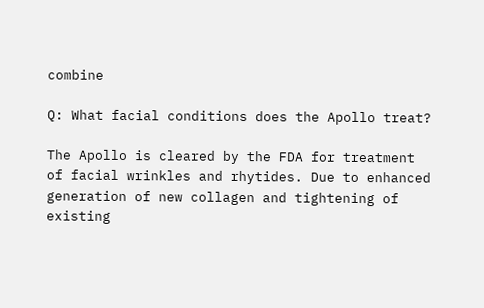combine

Q: What facial conditions does the Apollo treat?

The Apollo is cleared by the FDA for treatment of facial wrinkles and rhytides. Due to enhanced generation of new collagen and tightening of existing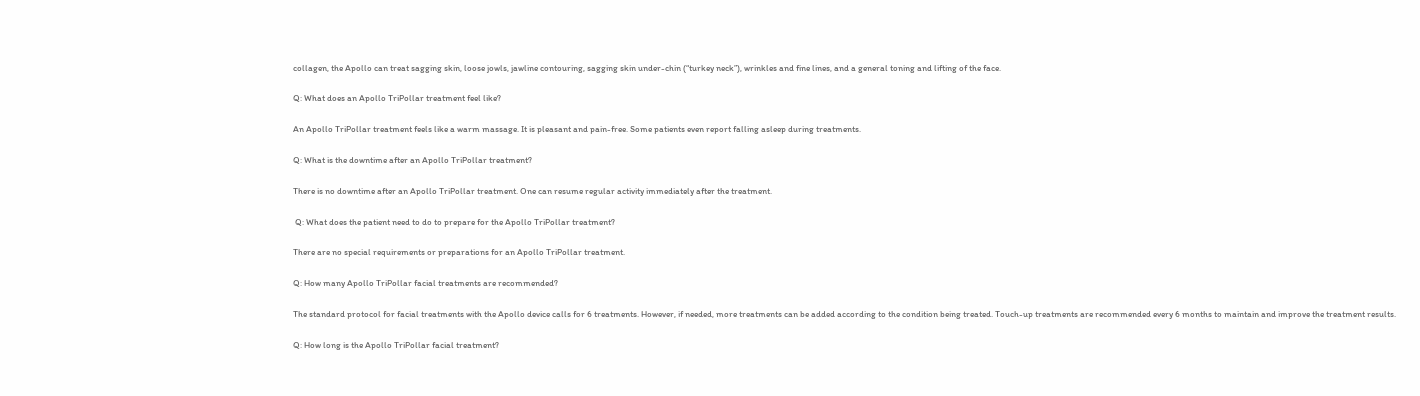collagen, the Apollo can treat sagging skin, loose jowls, jawline contouring, sagging skin under-chin (“turkey neck”), wrinkles and fine lines, and a general toning and lifting of the face.

Q: What does an Apollo TriPollar treatment feel like?

An Apollo TriPollar treatment feels like a warm massage. It is pleasant and pain-free. Some patients even report falling asleep during treatments.

Q: What is the downtime after an Apollo TriPollar treatment?

There is no downtime after an Apollo TriPollar treatment. One can resume regular activity immediately after the treatment.

 Q: What does the patient need to do to prepare for the Apollo TriPollar treatment?

There are no special requirements or preparations for an Apollo TriPollar treatment.

Q: How many Apollo TriPollar facial treatments are recommended?

The standard protocol for facial treatments with the Apollo device calls for 6 treatments. However, if needed, more treatments can be added according to the condition being treated. Touch-up treatments are recommended every 6 months to maintain and improve the treatment results.

Q: How long is the Apollo TriPollar facial treatment?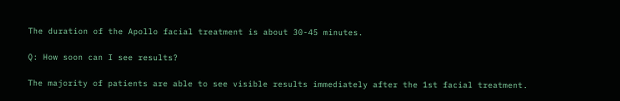The duration of the Apollo facial treatment is about 30-45 minutes.

Q: How soon can I see results?

The majority of patients are able to see visible results immediately after the 1st facial treatment.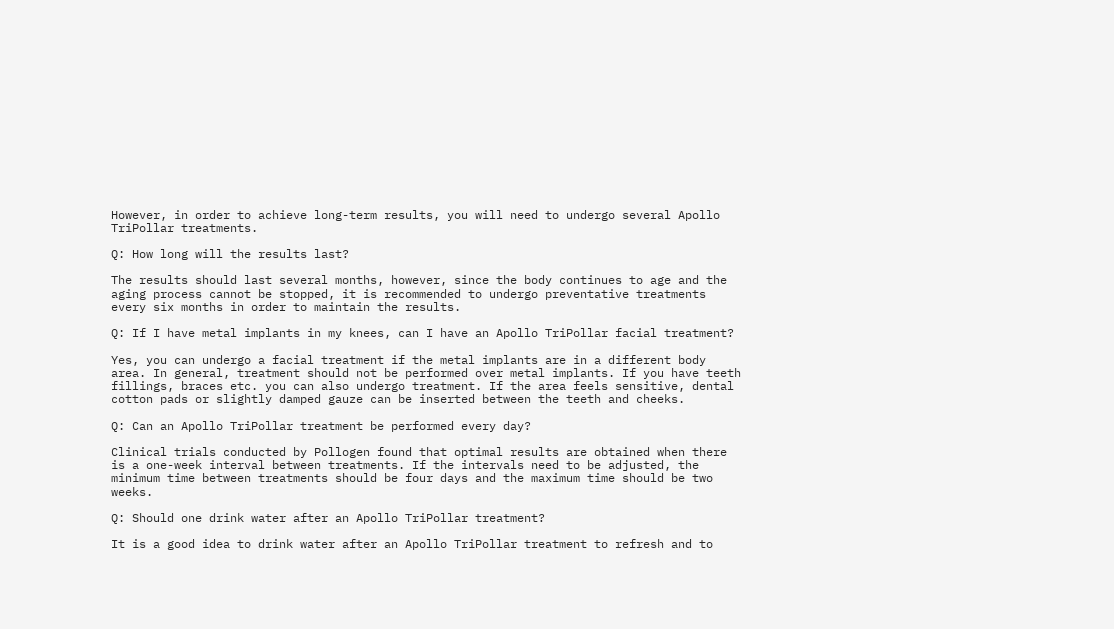However, in order to achieve long-term results, you will need to undergo several Apollo TriPollar treatments.

Q: How long will the results last?

The results should last several months, however, since the body continues to age and the aging process cannot be stopped, it is recommended to undergo preventative treatments every six months in order to maintain the results.

Q: If I have metal implants in my knees, can I have an Apollo TriPollar facial treatment?

Yes, you can undergo a facial treatment if the metal implants are in a different body area. In general, treatment should not be performed over metal implants. If you have teeth fillings, braces etc. you can also undergo treatment. If the area feels sensitive, dental cotton pads or slightly damped gauze can be inserted between the teeth and cheeks.

Q: Can an Apollo TriPollar treatment be performed every day?

Clinical trials conducted by Pollogen found that optimal results are obtained when there is a one-week interval between treatments. If the intervals need to be adjusted, the minimum time between treatments should be four days and the maximum time should be two weeks.

Q: Should one drink water after an Apollo TriPollar treatment?

It is a good idea to drink water after an Apollo TriPollar treatment to refresh and to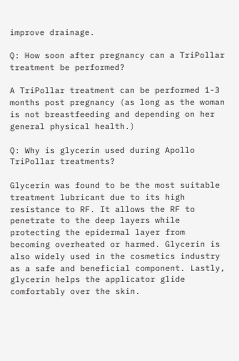improve drainage.

Q: How soon after pregnancy can a TriPollar treatment be performed?

A TriPollar treatment can be performed 1-3 months post pregnancy (as long as the woman is not breastfeeding and depending on her general physical health.)

Q: Why is glycerin used during Apollo TriPollar treatments?

Glycerin was found to be the most suitable treatment lubricant due to its high resistance to RF. It allows the RF to penetrate to the deep layers while protecting the epidermal layer from becoming overheated or harmed. Glycerin is also widely used in the cosmetics industry as a safe and beneficial component. Lastly, glycerin helps the applicator glide comfortably over the skin.